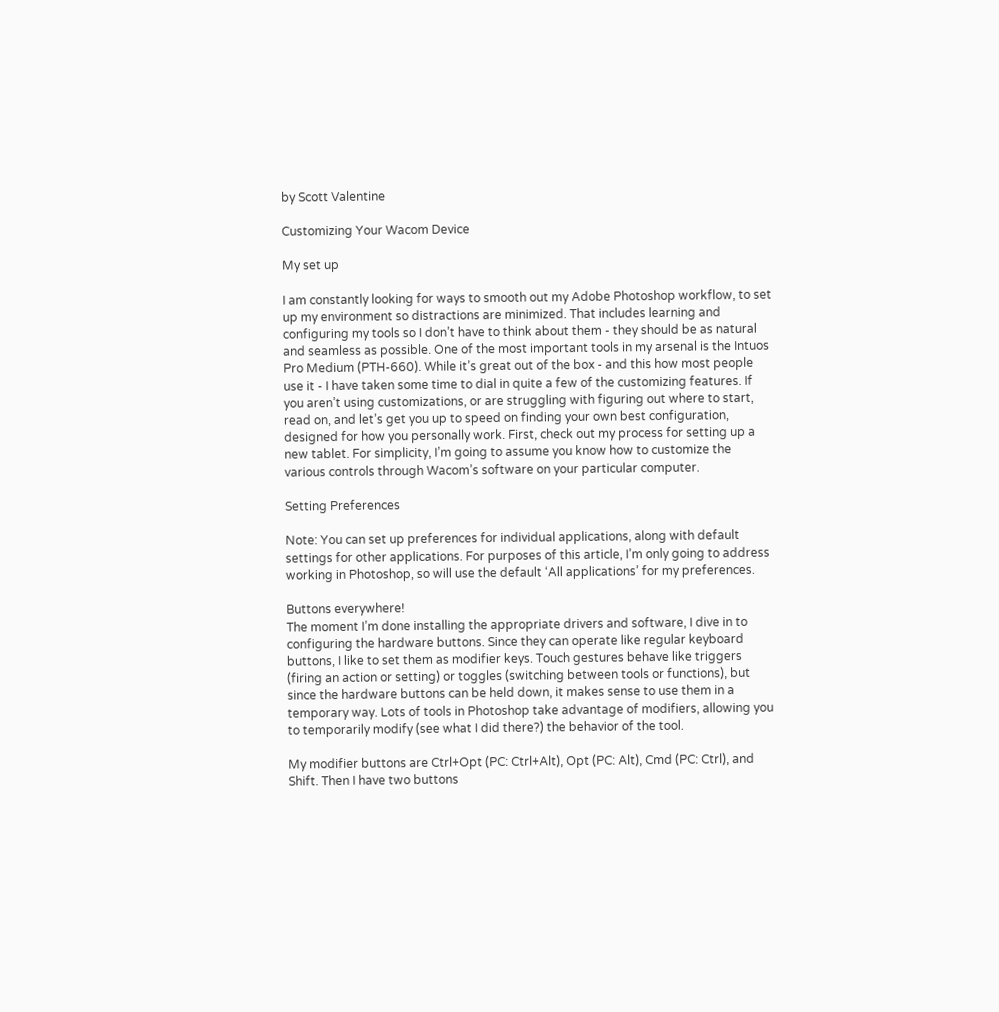by Scott Valentine

Customizing Your Wacom Device

My set up

I am constantly looking for ways to smooth out my Adobe Photoshop workflow, to set up my environment so distractions are minimized. That includes learning and configuring my tools so I don’t have to think about them - they should be as natural and seamless as possible. One of the most important tools in my arsenal is the Intuos Pro Medium (PTH-660). While it’s great out of the box - and this how most people use it - I have taken some time to dial in quite a few of the customizing features. If you aren’t using customizations, or are struggling with figuring out where to start, read on, and let’s get you up to speed on finding your own best configuration, designed for how you personally work. First, check out my process for setting up a new tablet. For simplicity, I’m going to assume you know how to customize the various controls through Wacom’s software on your particular computer.

Setting Preferences

Note: You can set up preferences for individual applications, along with default settings for other applications. For purposes of this article, I’m only going to address working in Photoshop, so will use the default ‘All applications’ for my preferences.

Buttons everywhere!
The moment I’m done installing the appropriate drivers and software, I dive in to configuring the hardware buttons. Since they can operate like regular keyboard buttons, I like to set them as modifier keys. Touch gestures behave like triggers (firing an action or setting) or toggles (switching between tools or functions), but since the hardware buttons can be held down, it makes sense to use them in a temporary way. Lots of tools in Photoshop take advantage of modifiers, allowing you to temporarily modify (see what I did there?) the behavior of the tool.

My modifier buttons are Ctrl+Opt (PC: Ctrl+Alt), Opt (PC: Alt), Cmd (PC: Ctrl), and Shift. Then I have two buttons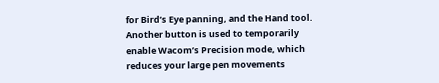for Bird’s Eye panning, and the Hand tool. Another button is used to temporarily enable Wacom’s Precision mode, which reduces your large pen movements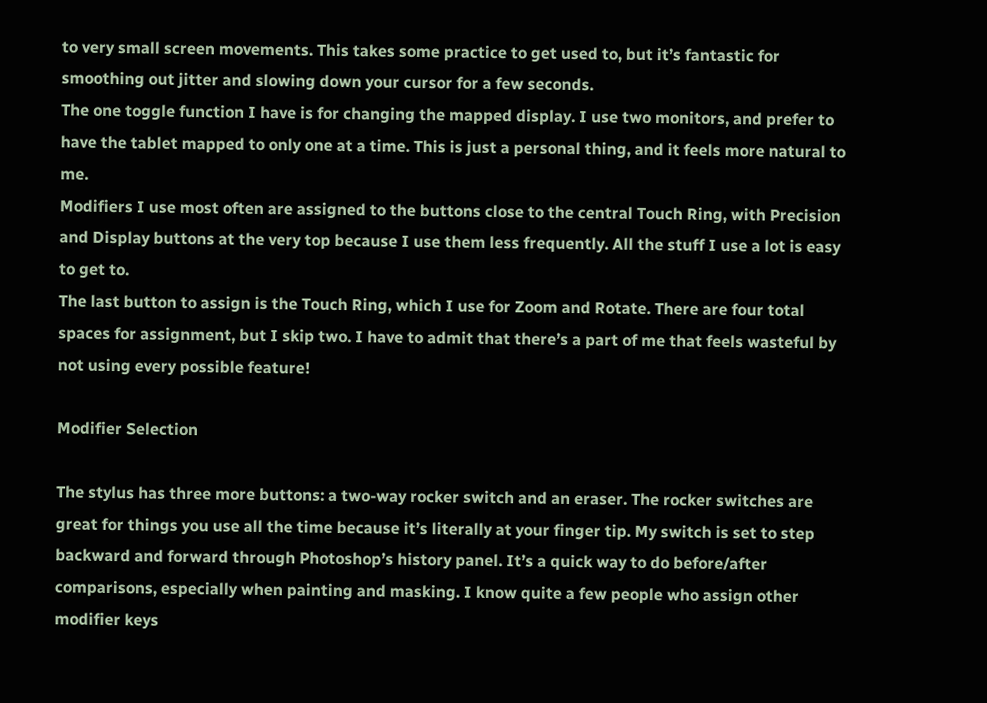to very small screen movements. This takes some practice to get used to, but it’s fantastic for smoothing out jitter and slowing down your cursor for a few seconds.
The one toggle function I have is for changing the mapped display. I use two monitors, and prefer to have the tablet mapped to only one at a time. This is just a personal thing, and it feels more natural to me.
Modifiers I use most often are assigned to the buttons close to the central Touch Ring, with Precision and Display buttons at the very top because I use them less frequently. All the stuff I use a lot is easy to get to.
The last button to assign is the Touch Ring, which I use for Zoom and Rotate. There are four total spaces for assignment, but I skip two. I have to admit that there’s a part of me that feels wasteful by not using every possible feature!

Modifier Selection

The stylus has three more buttons: a two-way rocker switch and an eraser. The rocker switches are great for things you use all the time because it’s literally at your finger tip. My switch is set to step backward and forward through Photoshop’s history panel. It’s a quick way to do before/after comparisons, especially when painting and masking. I know quite a few people who assign other modifier keys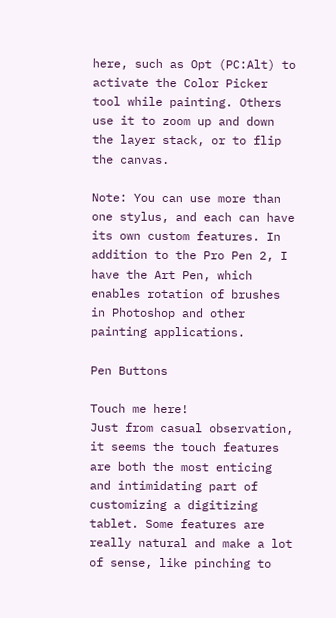here, such as Opt (PC:Alt) to activate the Color Picker tool while painting. Others use it to zoom up and down the layer stack, or to flip the canvas.

Note: You can use more than one stylus, and each can have its own custom features. In addition to the Pro Pen 2, I have the Art Pen, which enables rotation of brushes in Photoshop and other painting applications.

Pen Buttons

Touch me here!
Just from casual observation, it seems the touch features are both the most enticing and intimidating part of customizing a digitizing tablet. Some features are really natural and make a lot of sense, like pinching to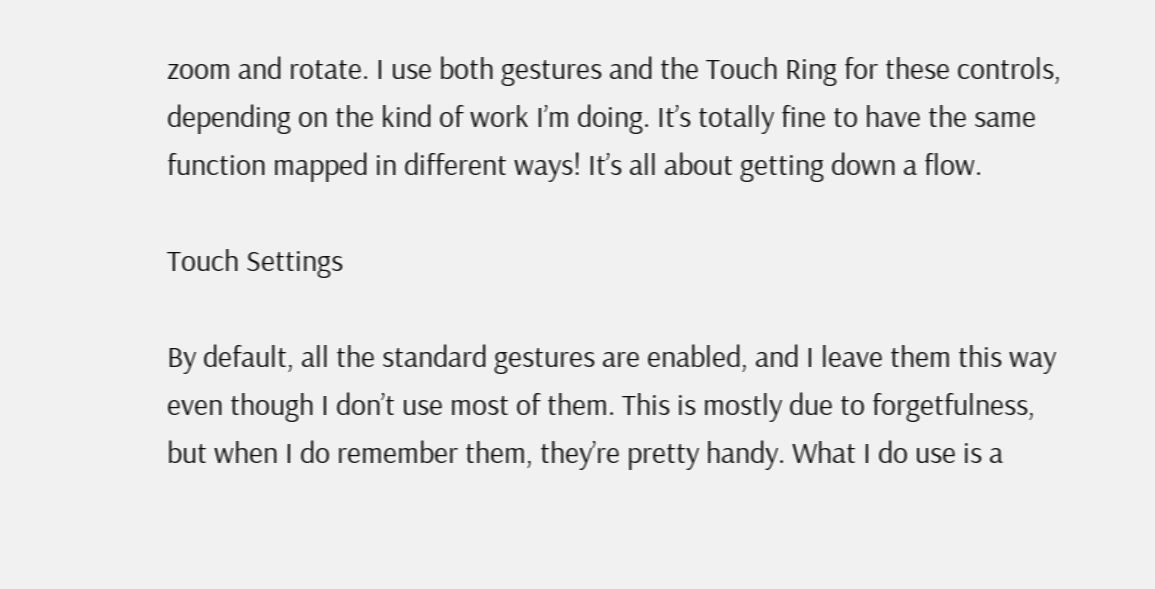zoom and rotate. I use both gestures and the Touch Ring for these controls, depending on the kind of work I’m doing. It’s totally fine to have the same function mapped in different ways! It’s all about getting down a flow.

Touch Settings

By default, all the standard gestures are enabled, and I leave them this way even though I don’t use most of them. This is mostly due to forgetfulness, but when I do remember them, they’re pretty handy. What I do use is a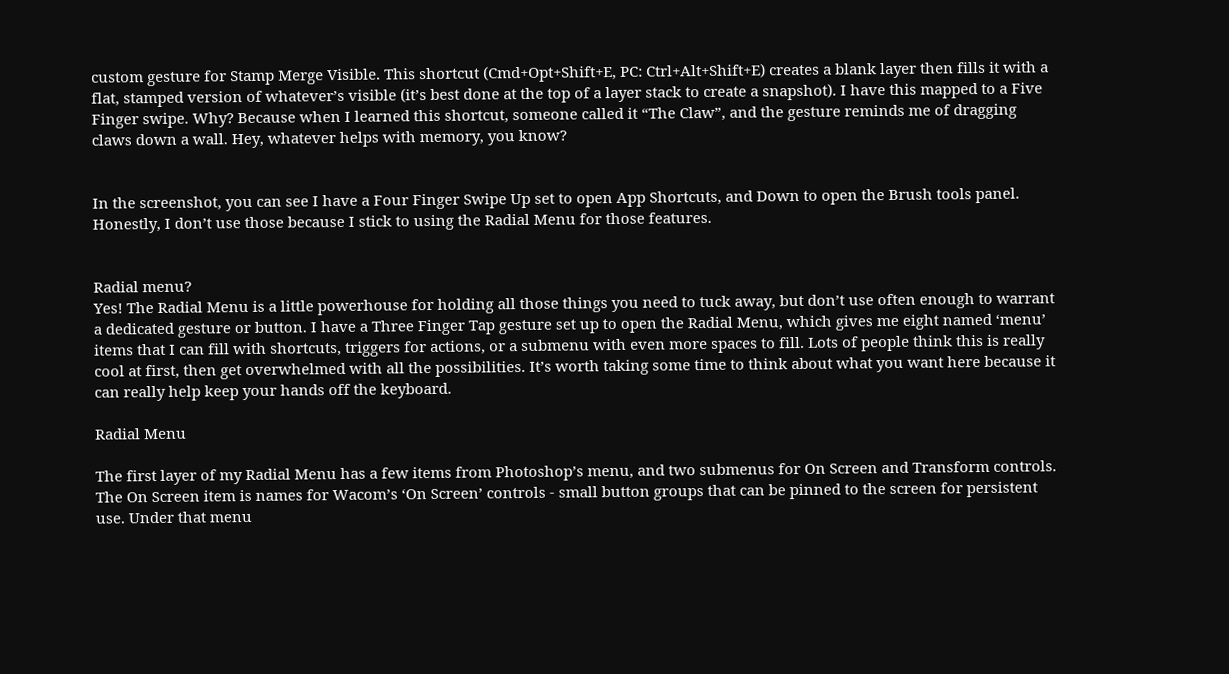custom gesture for Stamp Merge Visible. This shortcut (Cmd+Opt+Shift+E, PC: Ctrl+Alt+Shift+E) creates a blank layer then fills it with a flat, stamped version of whatever’s visible (it’s best done at the top of a layer stack to create a snapshot). I have this mapped to a Five Finger swipe. Why? Because when I learned this shortcut, someone called it “The Claw”, and the gesture reminds me of dragging claws down a wall. Hey, whatever helps with memory, you know?


In the screenshot, you can see I have a Four Finger Swipe Up set to open App Shortcuts, and Down to open the Brush tools panel. Honestly, I don’t use those because I stick to using the Radial Menu for those features.


Radial menu?
Yes! The Radial Menu is a little powerhouse for holding all those things you need to tuck away, but don’t use often enough to warrant a dedicated gesture or button. I have a Three Finger Tap gesture set up to open the Radial Menu, which gives me eight named ‘menu’ items that I can fill with shortcuts, triggers for actions, or a submenu with even more spaces to fill. Lots of people think this is really cool at first, then get overwhelmed with all the possibilities. It’s worth taking some time to think about what you want here because it can really help keep your hands off the keyboard.

Radial Menu

The first layer of my Radial Menu has a few items from Photoshop’s menu, and two submenus for On Screen and Transform controls. The On Screen item is names for Wacom’s ‘On Screen’ controls - small button groups that can be pinned to the screen for persistent use. Under that menu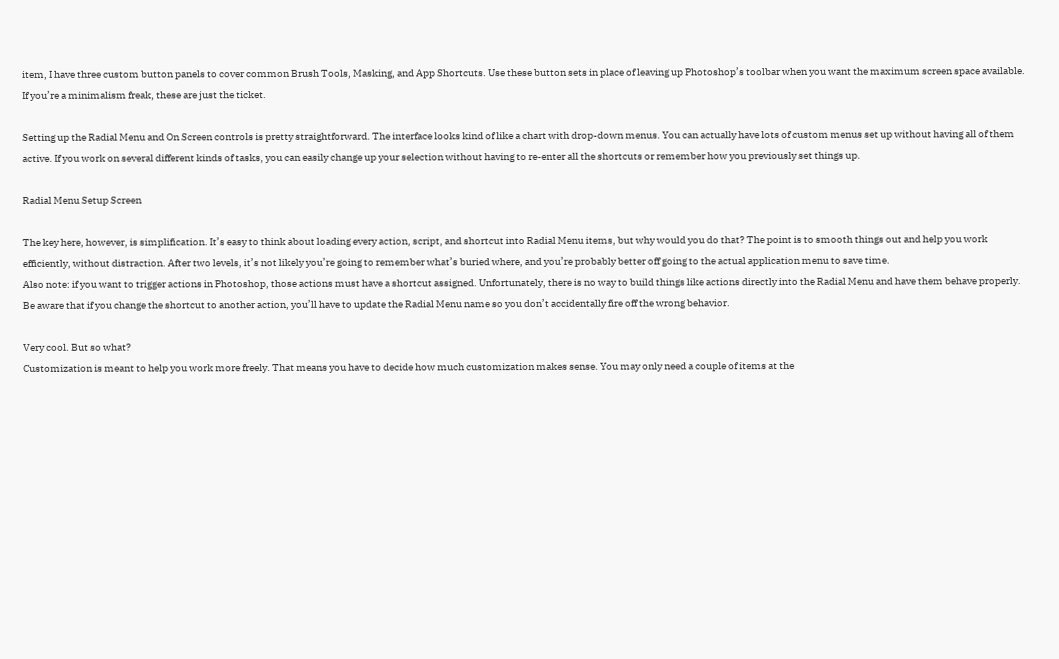item, I have three custom button panels to cover common Brush Tools, Masking, and App Shortcuts. Use these button sets in place of leaving up Photoshop’s toolbar when you want the maximum screen space available. If you’re a minimalism freak, these are just the ticket.

Setting up the Radial Menu and On Screen controls is pretty straightforward. The interface looks kind of like a chart with drop-down menus. You can actually have lots of custom menus set up without having all of them active. If you work on several different kinds of tasks, you can easily change up your selection without having to re-enter all the shortcuts or remember how you previously set things up.

Radial Menu Setup Screen

The key here, however, is simplification. It’s easy to think about loading every action, script, and shortcut into Radial Menu items, but why would you do that? The point is to smooth things out and help you work efficiently, without distraction. After two levels, it’s not likely you’re going to remember what’s buried where, and you’re probably better off going to the actual application menu to save time.
Also note: if you want to trigger actions in Photoshop, those actions must have a shortcut assigned. Unfortunately, there is no way to build things like actions directly into the Radial Menu and have them behave properly. Be aware that if you change the shortcut to another action, you’ll have to update the Radial Menu name so you don’t accidentally fire off the wrong behavior.

Very cool. But so what?
Customization is meant to help you work more freely. That means you have to decide how much customization makes sense. You may only need a couple of items at the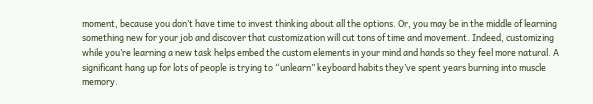moment, because you don’t have time to invest thinking about all the options. Or, you may be in the middle of learning something new for your job and discover that customization will cut tons of time and movement. Indeed, customizing while you’re learning a new task helps embed the custom elements in your mind and hands so they feel more natural. A significant hang up for lots of people is trying to “unlearn” keyboard habits they’ve spent years burning into muscle memory.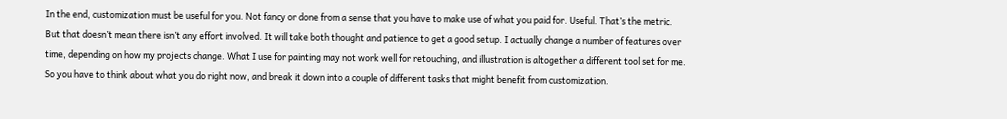In the end, customization must be useful for you. Not fancy or done from a sense that you have to make use of what you paid for. Useful. That’s the metric.
But that doesn’t mean there isn’t any effort involved. It will take both thought and patience to get a good setup. I actually change a number of features over time, depending on how my projects change. What I use for painting may not work well for retouching, and illustration is altogether a different tool set for me. So you have to think about what you do right now, and break it down into a couple of different tasks that might benefit from customization.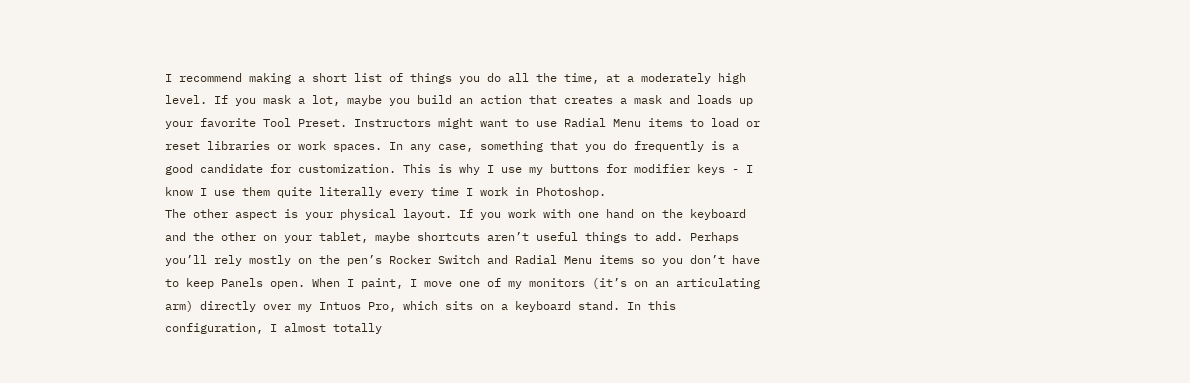I recommend making a short list of things you do all the time, at a moderately high level. If you mask a lot, maybe you build an action that creates a mask and loads up your favorite Tool Preset. Instructors might want to use Radial Menu items to load or reset libraries or work spaces. In any case, something that you do frequently is a good candidate for customization. This is why I use my buttons for modifier keys - I know I use them quite literally every time I work in Photoshop.
The other aspect is your physical layout. If you work with one hand on the keyboard and the other on your tablet, maybe shortcuts aren’t useful things to add. Perhaps you’ll rely mostly on the pen’s Rocker Switch and Radial Menu items so you don’t have to keep Panels open. When I paint, I move one of my monitors (it’s on an articulating arm) directly over my Intuos Pro, which sits on a keyboard stand. In this configuration, I almost totally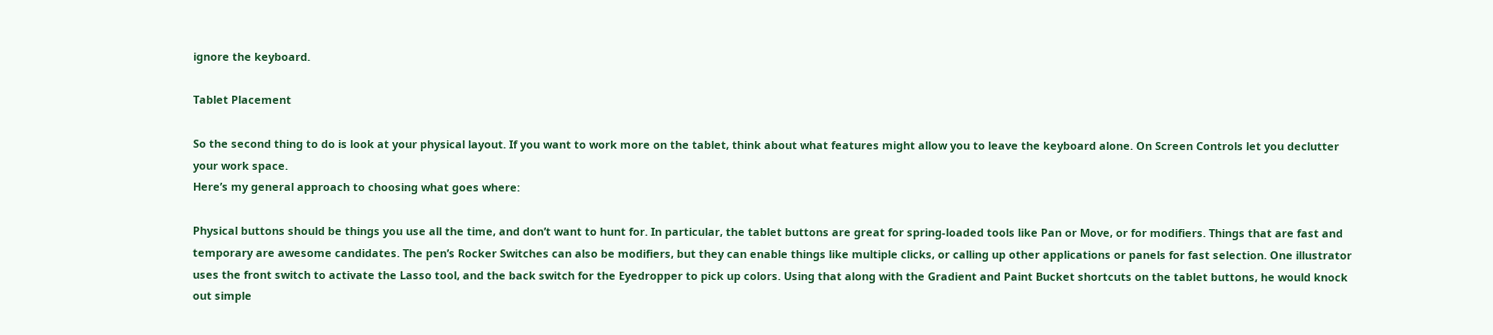ignore the keyboard.

Tablet Placement

So the second thing to do is look at your physical layout. If you want to work more on the tablet, think about what features might allow you to leave the keyboard alone. On Screen Controls let you declutter your work space.
Here’s my general approach to choosing what goes where:

Physical buttons should be things you use all the time, and don’t want to hunt for. In particular, the tablet buttons are great for spring-loaded tools like Pan or Move, or for modifiers. Things that are fast and temporary are awesome candidates. The pen’s Rocker Switches can also be modifiers, but they can enable things like multiple clicks, or calling up other applications or panels for fast selection. One illustrator uses the front switch to activate the Lasso tool, and the back switch for the Eyedropper to pick up colors. Using that along with the Gradient and Paint Bucket shortcuts on the tablet buttons, he would knock out simple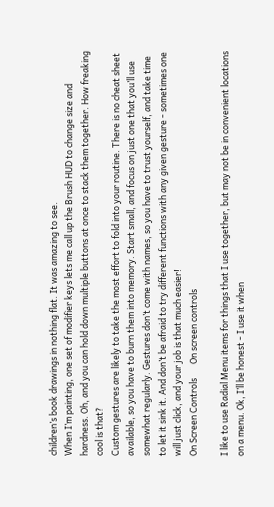children’s book drawings in nothing flat. It was amazing to see.
When I’m painting, one set of modifier keys lets me call up the Brush HUD to change size and hardness. Oh, and you can hold down multiple buttons at once to stack them together. How freaking cool is that?
Custom gestures are likely to take the most effort to fold into your routine. There is no cheat sheet available, so you have to burn them into memory. Start small, and focus on just one that you’ll use somewhat regularly. Gestures don’t come with names, so you have to trust yourself, and take time to let it sink it. And don’t be afraid to try different functions with any given gesture - sometimes one will just click, and your job is that much easier!
On Screen Controls       On screen controls

I like to use Radial Menu items for things that I use together, but may not be in convenient locations on a menu. Ok, I’ll be honest - I use it when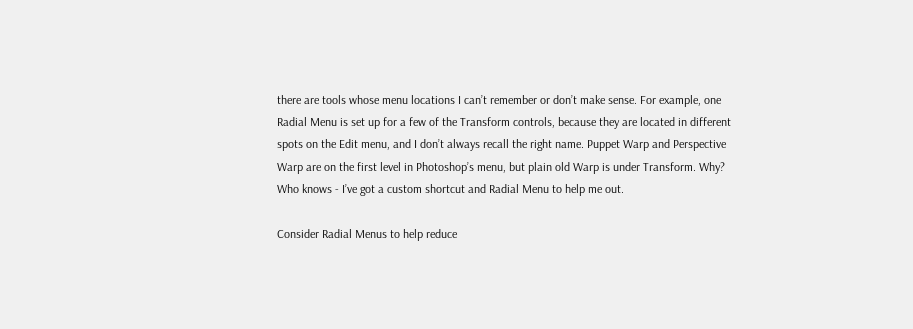there are tools whose menu locations I can’t remember or don’t make sense. For example, one Radial Menu is set up for a few of the Transform controls, because they are located in different spots on the Edit menu, and I don’t always recall the right name. Puppet Warp and Perspective Warp are on the first level in Photoshop’s menu, but plain old Warp is under Transform. Why? Who knows - I’ve got a custom shortcut and Radial Menu to help me out.

Consider Radial Menus to help reduce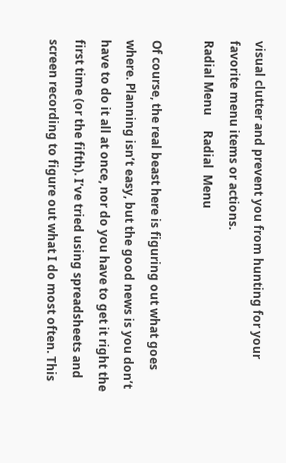visual clutter and prevent you from hunting for your favorite menu items or actions.
Radial Menu     Radial  Menu

Of course, the real beast here is figuring out what goes where. Planning isn’t easy, but the good news is you don’t have to do it all at once, nor do you have to get it right the first time (or the fifth). I’ve tried using spreadsheets and screen recording to figure out what I do most often. This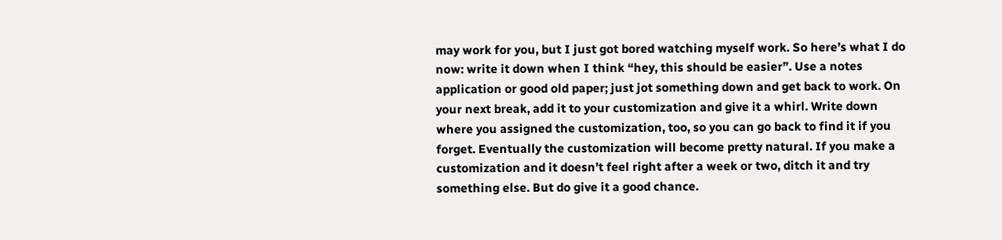may work for you, but I just got bored watching myself work. So here’s what I do now: write it down when I think “hey, this should be easier”. Use a notes application or good old paper; just jot something down and get back to work. On your next break, add it to your customization and give it a whirl. Write down where you assigned the customization, too, so you can go back to find it if you forget. Eventually the customization will become pretty natural. If you make a customization and it doesn’t feel right after a week or two, ditch it and try something else. But do give it a good chance.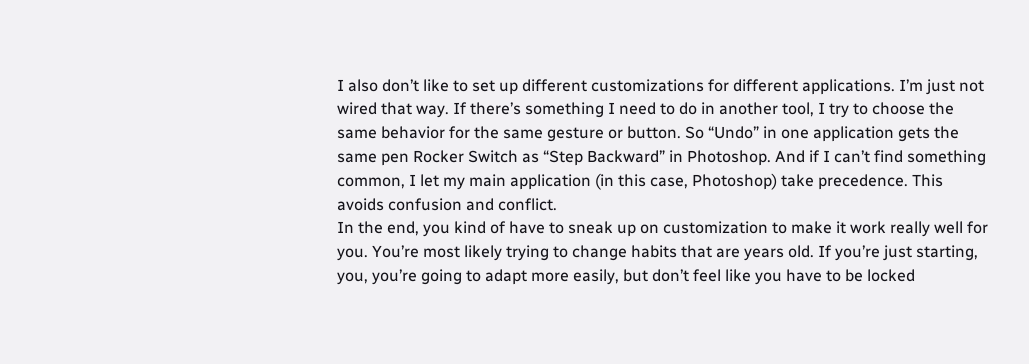I also don’t like to set up different customizations for different applications. I’m just not wired that way. If there’s something I need to do in another tool, I try to choose the same behavior for the same gesture or button. So “Undo” in one application gets the same pen Rocker Switch as “Step Backward” in Photoshop. And if I can’t find something common, I let my main application (in this case, Photoshop) take precedence. This avoids confusion and conflict.
In the end, you kind of have to sneak up on customization to make it work really well for you. You’re most likely trying to change habits that are years old. If you’re just starting, you, you’re going to adapt more easily, but don’t feel like you have to be locked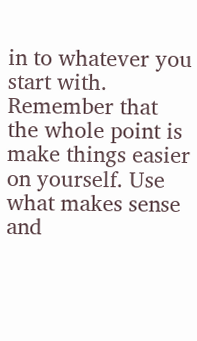in to whatever you start with. Remember that the whole point is make things easier on yourself. Use what makes sense and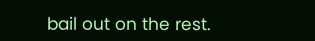bail out on the rest.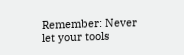Remember: Never let your tools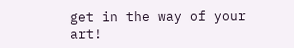get in the way of your art!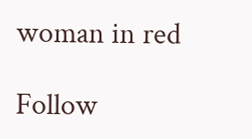woman in red

Follow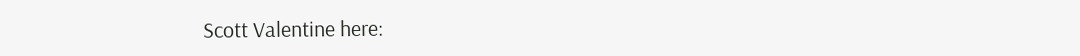Scott Valentine here: